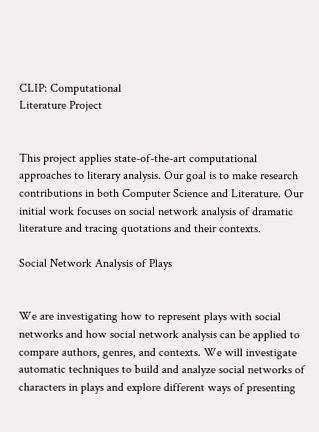CLIP: Computational
Literature Project


This project applies state-of-the-art computational approaches to literary analysis. Our goal is to make research contributions in both Computer Science and Literature. Our initial work focuses on social network analysis of dramatic literature and tracing quotations and their contexts.

Social Network Analysis of Plays


We are investigating how to represent plays with social networks and how social network analysis can be applied to compare authors, genres, and contexts. We will investigate automatic techniques to build and analyze social networks of characters in plays and explore different ways of presenting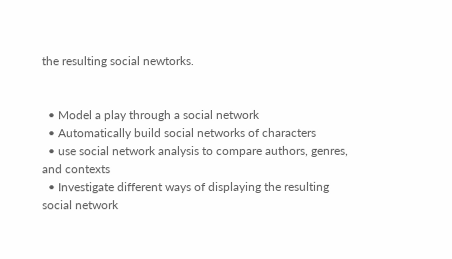the resulting social newtorks.


  • Model a play through a social network
  • Automatically build social networks of characters
  • use social network analysis to compare authors, genres, and contexts
  • Investigate different ways of displaying the resulting social network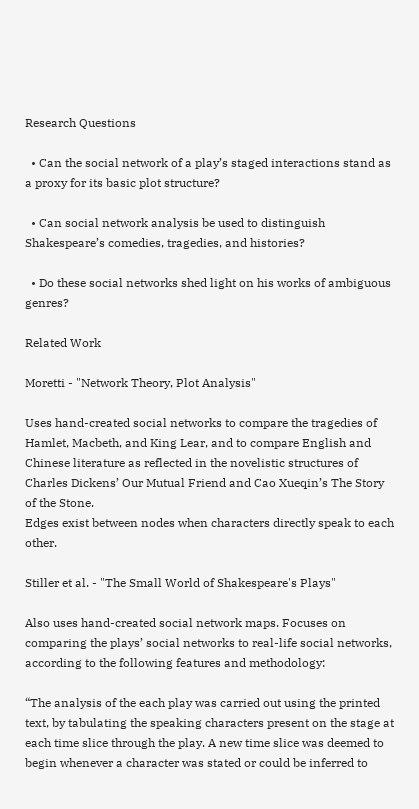Research Questions

  • Can the social network of a play’s staged interactions stand as a proxy for its basic plot structure?

  • Can social network analysis be used to distinguish Shakespeare’s comedies, tragedies, and histories?

  • Do these social networks shed light on his works of ambiguous genres?

Related Work

Moretti - "Network Theory, Plot Analysis"

Uses hand-created social networks to compare the tragedies of Hamlet, Macbeth, and King Lear, and to compare English and Chinese literature as reflected in the novelistic structures of Charles Dickens’ Our Mutual Friend and Cao Xueqin’s The Story of the Stone.
Edges exist between nodes when characters directly speak to each other.

Stiller et al. - "The Small World of Shakespeare's Plays"

Also uses hand-created social network maps. Focuses on comparing the plays’ social networks to real-life social networks, according to the following features and methodology:

“The analysis of the each play was carried out using the printed text, by tabulating the speaking characters present on the stage at each time slice through the play. A new time slice was deemed to begin whenever a character was stated or could be inferred to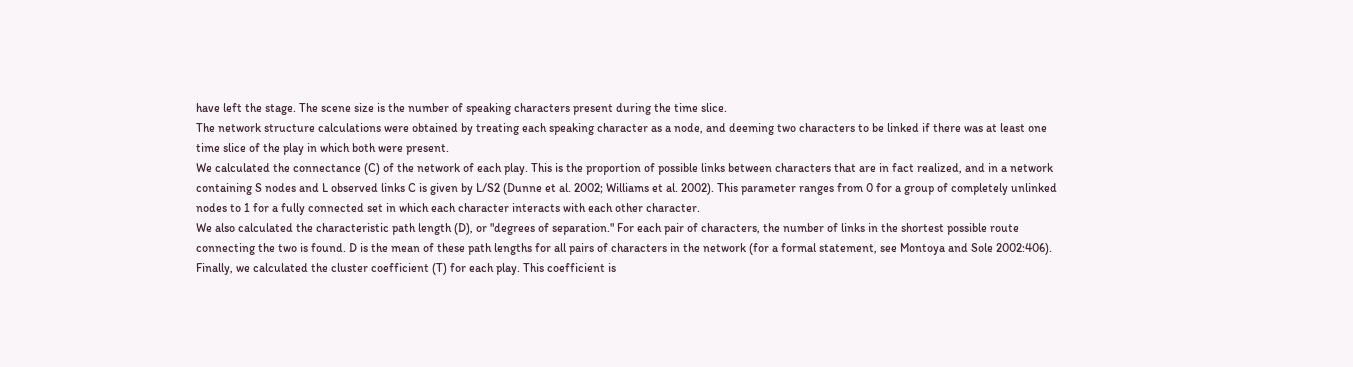have left the stage. The scene size is the number of speaking characters present during the time slice.
The network structure calculations were obtained by treating each speaking character as a node, and deeming two characters to be linked if there was at least one time slice of the play in which both were present.
We calculated the connectance (C) of the network of each play. This is the proportion of possible links between characters that are in fact realized, and in a network containing S nodes and L observed links C is given by L/S2 (Dunne et al. 2002; Williams et al. 2002). This parameter ranges from 0 for a group of completely unlinked nodes to 1 for a fully connected set in which each character interacts with each other character.
We also calculated the characteristic path length (D), or "degrees of separation." For each pair of characters, the number of links in the shortest possible route connecting the two is found. D is the mean of these path lengths for all pairs of characters in the network (for a formal statement, see Montoya and Sole 2002:406).
Finally, we calculated the cluster coefficient (T) for each play. This coefficient is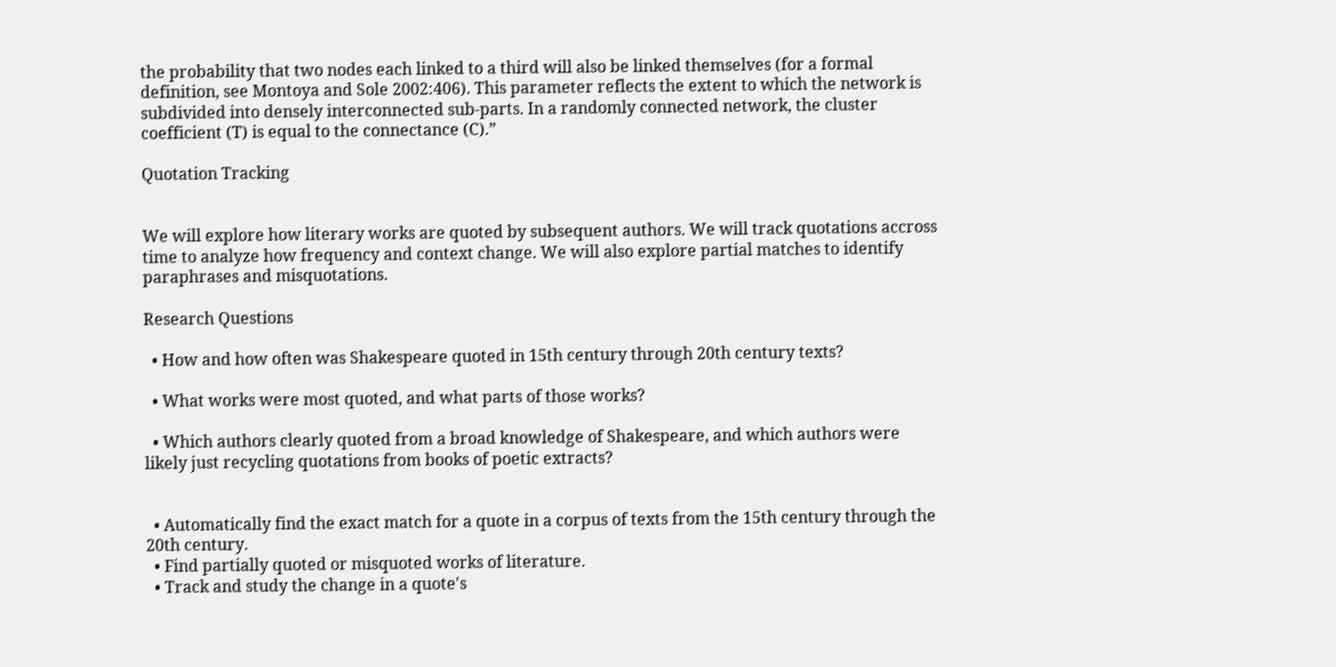the probability that two nodes each linked to a third will also be linked themselves (for a formal definition, see Montoya and Sole 2002:406). This parameter reflects the extent to which the network is subdivided into densely interconnected sub-parts. In a randomly connected network, the cluster coefficient (T) is equal to the connectance (C).”

Quotation Tracking


We will explore how literary works are quoted by subsequent authors. We will track quotations accross time to analyze how frequency and context change. We will also explore partial matches to identify paraphrases and misquotations.

Research Questions

  • How and how often was Shakespeare quoted in 15th century through 20th century texts?

  • What works were most quoted, and what parts of those works?

  • Which authors clearly quoted from a broad knowledge of Shakespeare, and which authors were likely just recycling quotations from books of poetic extracts?


  • Automatically find the exact match for a quote in a corpus of texts from the 15th century through the 20th century.
  • Find partially quoted or misquoted works of literature.
  • Track and study the change in a quote's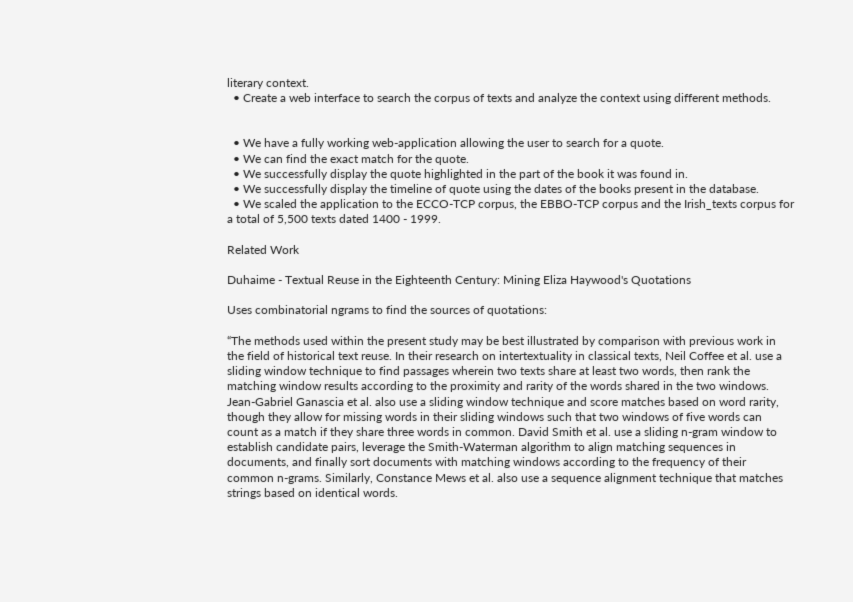literary context.
  • Create a web interface to search the corpus of texts and analyze the context using different methods.


  • We have a fully working web-application allowing the user to search for a quote.
  • We can find the exact match for the quote.
  • We successfully display the quote highlighted in the part of the book it was found in.
  • We successfully display the timeline of quote using the dates of the books present in the database.
  • We scaled the application to the ECCO-TCP corpus, the EBBO-TCP corpus and the Irish_texts corpus for a total of 5,500 texts dated 1400 - 1999.

Related Work

Duhaime - Textual Reuse in the Eighteenth Century: Mining Eliza Haywood's Quotations

Uses combinatorial ngrams to find the sources of quotations:

“The methods used within the present study may be best illustrated by comparison with previous work in the field of historical text reuse. In their research on intertextuality in classical texts, Neil Coffee et al. use a sliding window technique to find passages wherein two texts share at least two words, then rank the matching window results according to the proximity and rarity of the words shared in the two windows. Jean-Gabriel Ganascia et al. also use a sliding window technique and score matches based on word rarity, though they allow for missing words in their sliding windows such that two windows of five words can count as a match if they share three words in common. David Smith et al. use a sliding n-gram window to establish candidate pairs, leverage the Smith-Waterman algorithm to align matching sequences in documents, and finally sort documents with matching windows according to the frequency of their common n-grams. Similarly, Constance Mews et al. also use a sequence alignment technique that matches strings based on identical words.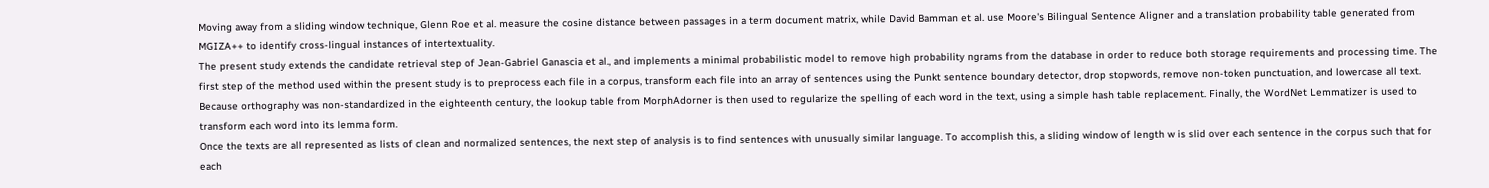Moving away from a sliding window technique, Glenn Roe et al. measure the cosine distance between passages in a term document matrix, while David Bamman et al. use Moore's Bilingual Sentence Aligner and a translation probability table generated from MGIZA++ to identify cross-lingual instances of intertextuality.
The present study extends the candidate retrieval step of Jean-Gabriel Ganascia et al., and implements a minimal probabilistic model to remove high probability ngrams from the database in order to reduce both storage requirements and processing time. The first step of the method used within the present study is to preprocess each file in a corpus, transform each file into an array of sentences using the Punkt sentence boundary detector, drop stopwords, remove non-token punctuation, and lowercase all text. Because orthography was non-standardized in the eighteenth century, the lookup table from MorphAdorner is then used to regularize the spelling of each word in the text, using a simple hash table replacement. Finally, the WordNet Lemmatizer is used to transform each word into its lemma form.
Once the texts are all represented as lists of clean and normalized sentences, the next step of analysis is to find sentences with unusually similar language. To accomplish this, a sliding window of length w is slid over each sentence in the corpus such that for each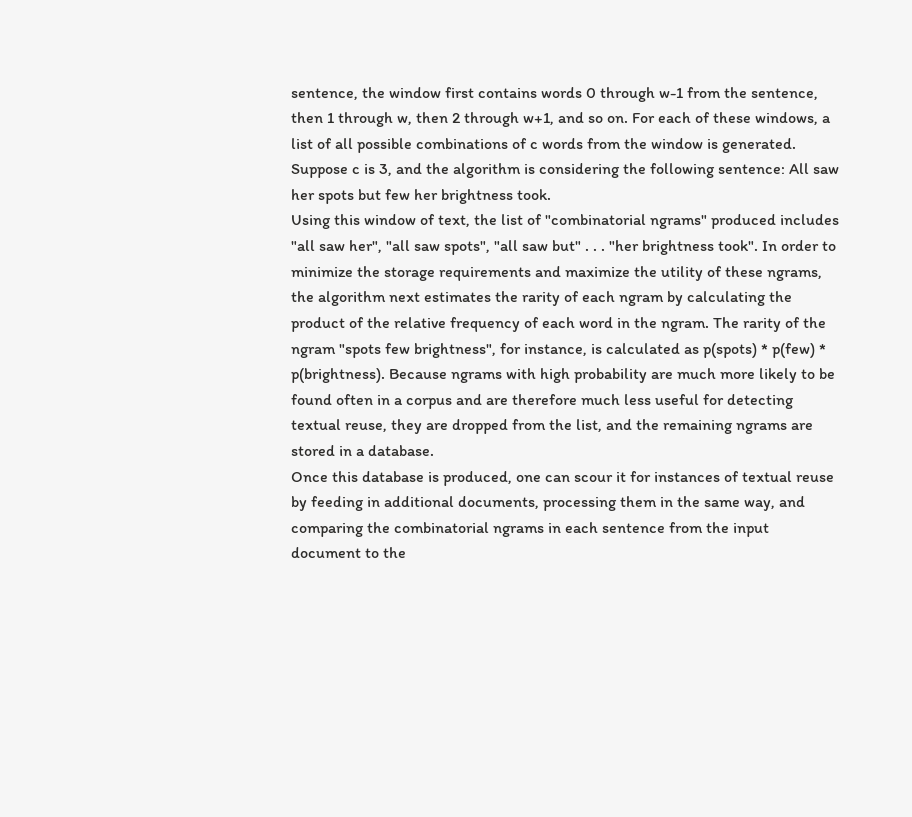sentence, the window first contains words 0 through w-1 from the sentence, then 1 through w, then 2 through w+1, and so on. For each of these windows, a list of all possible combinations of c words from the window is generated. Suppose c is 3, and the algorithm is considering the following sentence: All saw her spots but few her brightness took.
Using this window of text, the list of "combinatorial ngrams" produced includes "all saw her", "all saw spots", "all saw but" . . . "her brightness took". In order to minimize the storage requirements and maximize the utility of these ngrams, the algorithm next estimates the rarity of each ngram by calculating the product of the relative frequency of each word in the ngram. The rarity of the ngram "spots few brightness", for instance, is calculated as p(spots) * p(few) * p(brightness). Because ngrams with high probability are much more likely to be found often in a corpus and are therefore much less useful for detecting textual reuse, they are dropped from the list, and the remaining ngrams are stored in a database.
Once this database is produced, one can scour it for instances of textual reuse by feeding in additional documents, processing them in the same way, and comparing the combinatorial ngrams in each sentence from the input document to the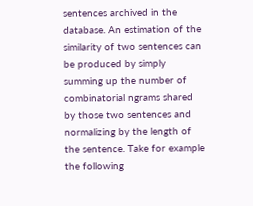sentences archived in the database. An estimation of the similarity of two sentences can be produced by simply summing up the number of combinatorial ngrams shared by those two sentences and normalizing by the length of the sentence. Take for example the following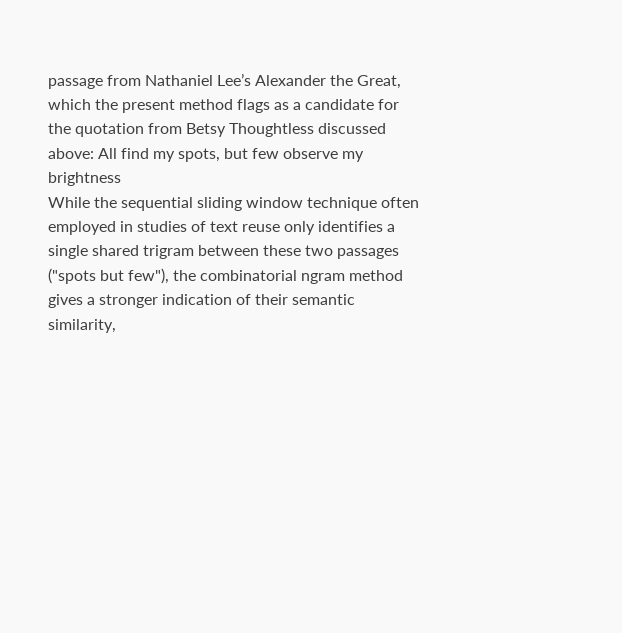passage from Nathaniel Lee’s Alexander the Great, which the present method flags as a candidate for the quotation from Betsy Thoughtless discussed above: All find my spots, but few observe my brightness
While the sequential sliding window technique often employed in studies of text reuse only identifies a single shared trigram between these two passages ("spots but few"), the combinatorial ngram method gives a stronger indication of their semantic similarity,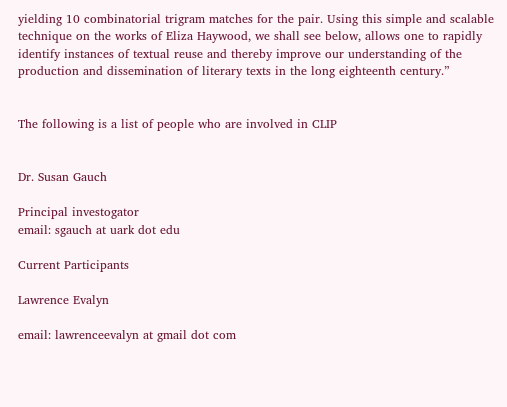yielding 10 combinatorial trigram matches for the pair. Using this simple and scalable technique on the works of Eliza Haywood, we shall see below, allows one to rapidly identify instances of textual reuse and thereby improve our understanding of the production and dissemination of literary texts in the long eighteenth century.”


The following is a list of people who are involved in CLIP


Dr. Susan Gauch

Principal investogator
email: sgauch at uark dot edu

Current Participants

Lawrence Evalyn

email: lawrenceevalyn at gmail dot com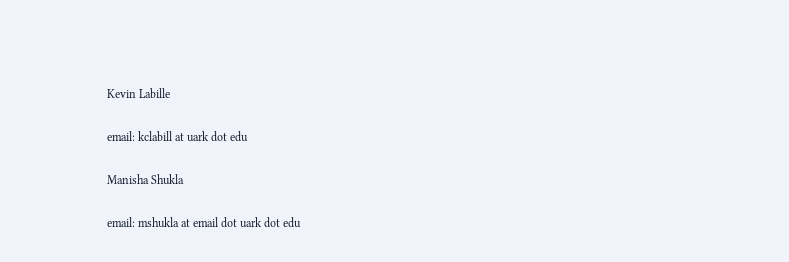Kevin Labille

email: kclabill at uark dot edu

Manisha Shukla

email: mshukla at email dot uark dot edu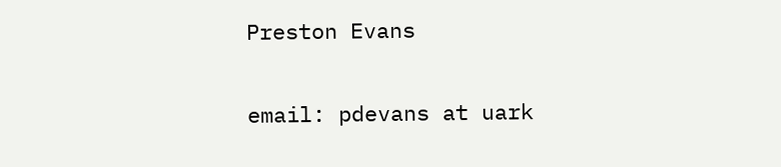Preston Evans

email: pdevans at uark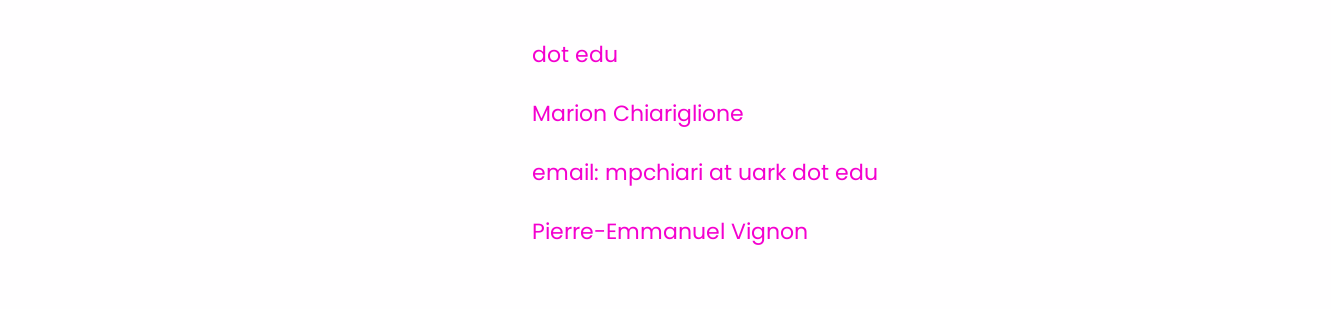dot edu

Marion Chiariglione

email: mpchiari at uark dot edu

Pierre-Emmanuel Vignon